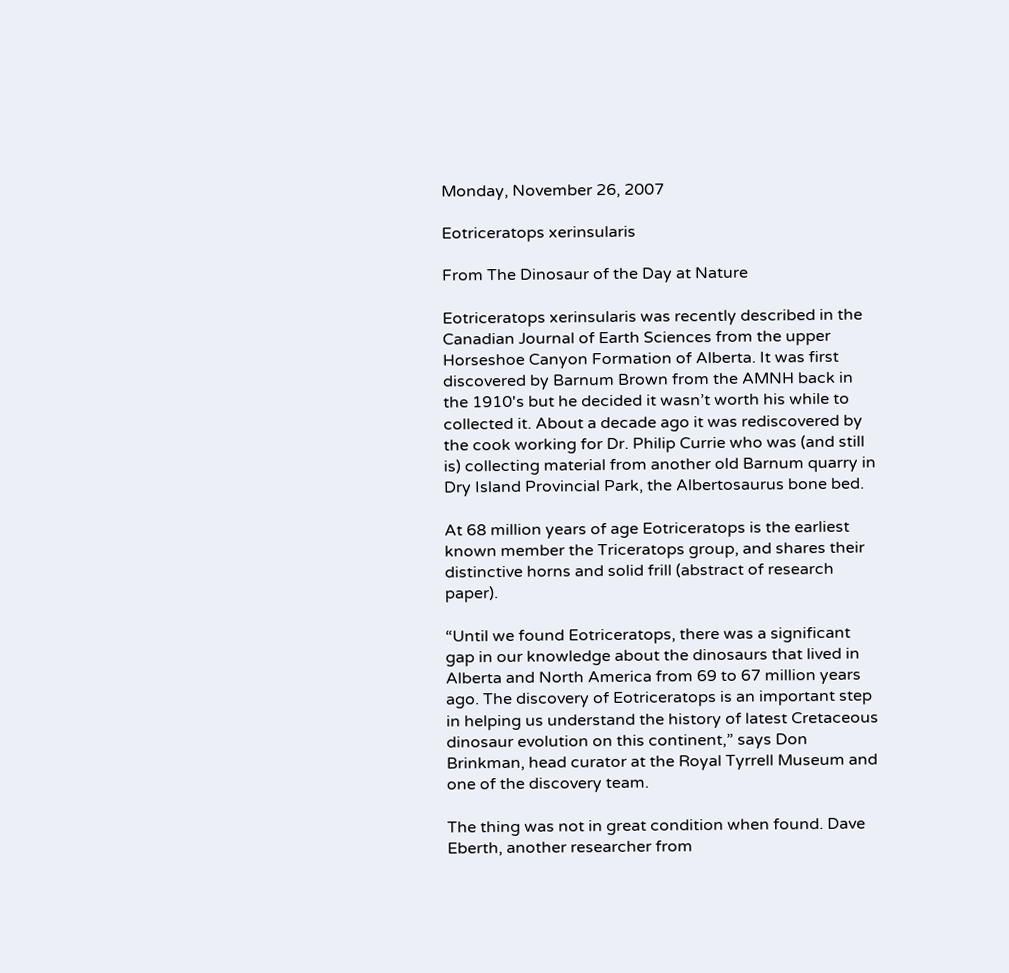Monday, November 26, 2007

Eotriceratops xerinsularis

From The Dinosaur of the Day at Nature

Eotriceratops xerinsularis was recently described in the Canadian Journal of Earth Sciences from the upper Horseshoe Canyon Formation of Alberta. It was first discovered by Barnum Brown from the AMNH back in the 1910's but he decided it wasn’t worth his while to collected it. About a decade ago it was rediscovered by the cook working for Dr. Philip Currie who was (and still is) collecting material from another old Barnum quarry in Dry Island Provincial Park, the Albertosaurus bone bed.

At 68 million years of age Eotriceratops is the earliest known member the Triceratops group, and shares their distinctive horns and solid frill (abstract of research paper).

“Until we found Eotriceratops, there was a significant gap in our knowledge about the dinosaurs that lived in Alberta and North America from 69 to 67 million years ago. The discovery of Eotriceratops is an important step in helping us understand the history of latest Cretaceous dinosaur evolution on this continent,” says Don Brinkman, head curator at the Royal Tyrrell Museum and one of the discovery team.

The thing was not in great condition when found. Dave Eberth, another researcher from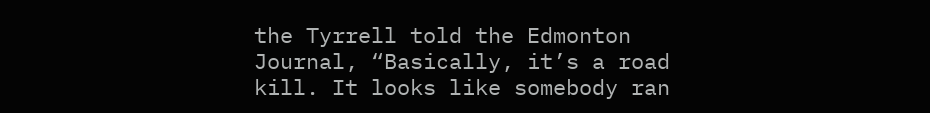the Tyrrell told the Edmonton Journal, “Basically, it’s a road kill. It looks like somebody ran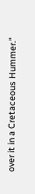over it in a Cretaceous Hummer.”